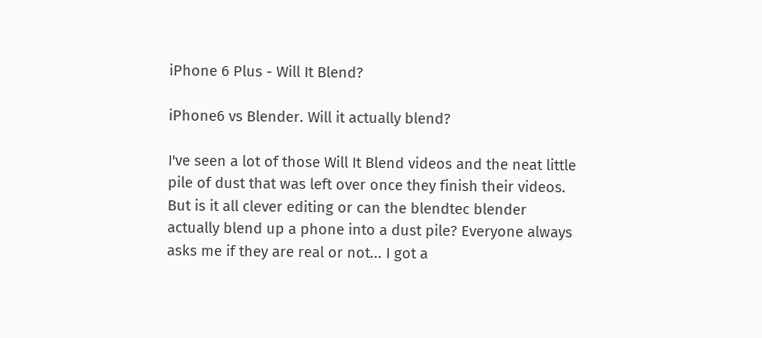iPhone 6 Plus - Will It Blend?

iPhone6 vs Blender. Will it actually blend?

I've seen a lot of those Will It Blend videos and the neat little pile of dust that was left over once they finish their videos. But is it all clever editing or can the blendtec blender actually blend up a phone into a dust pile? Everyone always asks me if they are real or not... I got a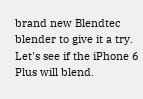brand new Blendtec blender to give it a try. Let's see if the iPhone 6 Plus will blend.